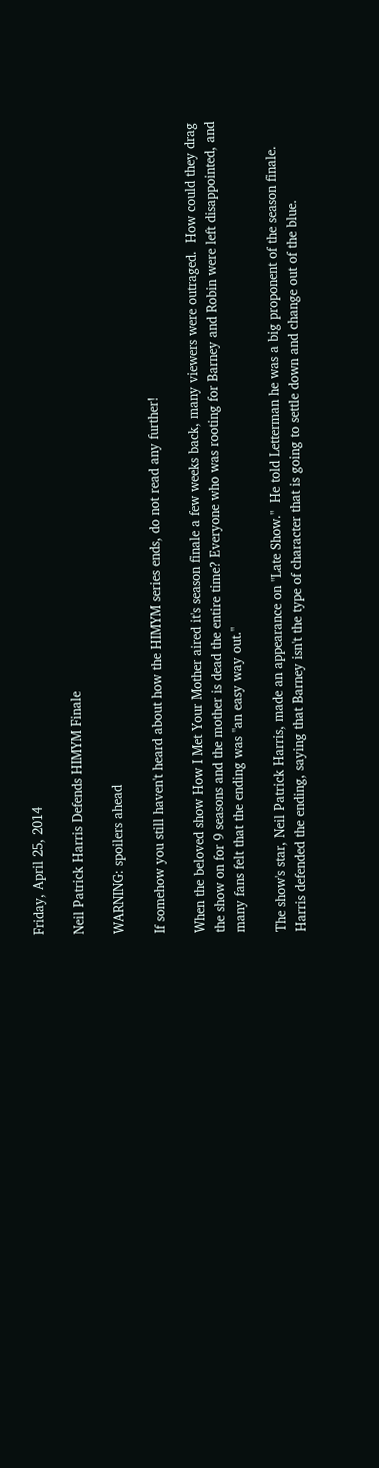Friday, April 25, 2014

Neil Patrick Harris Defends HIMYM Finale

WARNING: spoilers ahead

If somehow you still haven't heard about how the HIMYM series ends, do not read any further!

When the beloved show How I Met Your Mother aired it's season finale a few weeks back, many viewers were outraged.  How could they drag the show on for 9 seasons and the mother is dead the entire time? Everyone who was rooting for Barney and Robin were left disappointed, and many fans felt that the ending was "an easy way out."

The show's star, Neil Patrick Harris, made an appearance on "Late Show."  He told Letterman he was a big proponent of the season finale.  Harris defended the ending, saying that Barney isn't the type of character that is going to settle down and change out of the blue.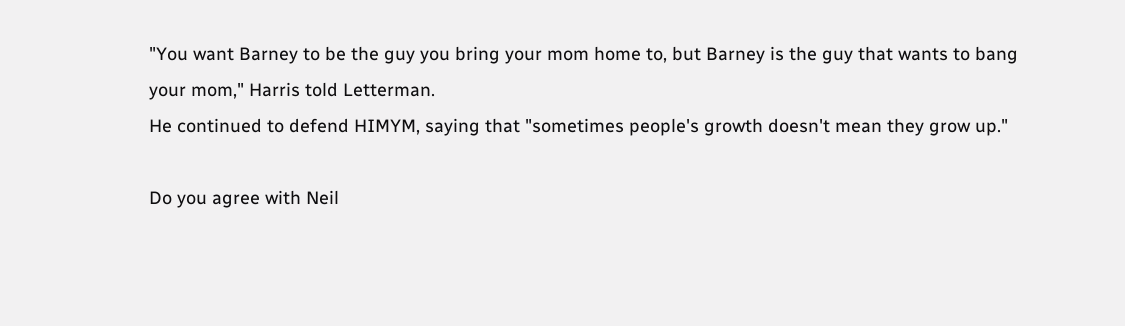"You want Barney to be the guy you bring your mom home to, but Barney is the guy that wants to bang your mom," Harris told Letterman.
He continued to defend HIMYM, saying that "sometimes people's growth doesn't mean they grow up."

Do you agree with Neil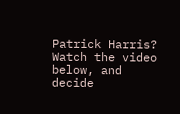Patrick Harris? Watch the video below, and decide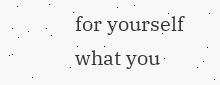for yourself what you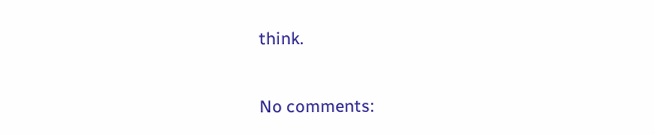think.

No comments: